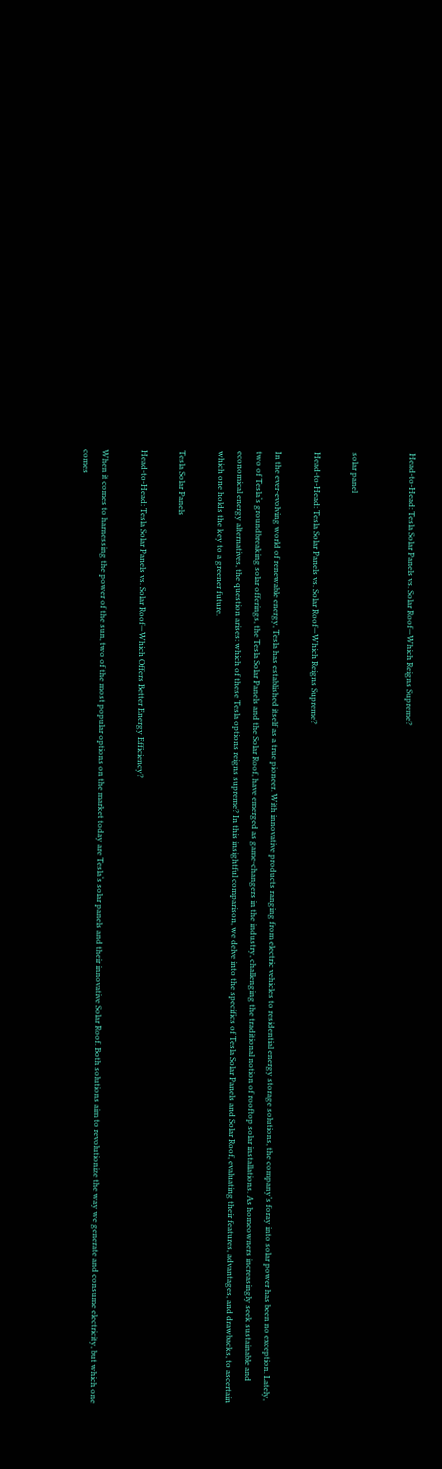Head-to-Head: Tesla Solar Panels vs. Solar Roof—Which Reigns Supreme?


solar panel

Head-to-Head: Tesla Solar Panels vs. Solar Roof—Which Reigns Supreme?

In the ever-evolving world of renewable energy, Tesla has established itself as a true pioneer. With innovative products ranging from electric vehicles to residential energy storage solutions, the company’s foray into solar power has been no exception. Lately, two of Tesla‘s groundbreaking solar offerings, the Tesla Solar Panels and the Solar Roof, have emerged as game-changers in the industry, challenging the traditional notion of rooftop solar installations. As homeowners increasingly seek sustainable and economical energy alternatives, the question arises: which of these Tesla options reigns supreme? In this insightful comparison, we delve into the specifics of Tesla Solar Panels and Solar Roof, evaluating their features, advantages, and drawbacks, to ascertain which one holds the key to a greener future.

Tesla Solar Panels

Head-to-Head: Tesla Solar Panels vs. Solar Roof—Which Offers Better Energy Efficiency?

When it comes to harnessing the power of the sun, two of the most popular options on the market today are Tesla‘s solar panels and their innovative Solar Roof. Both solutions aim to revolutionize the way we generate and consume electricity, but which one comes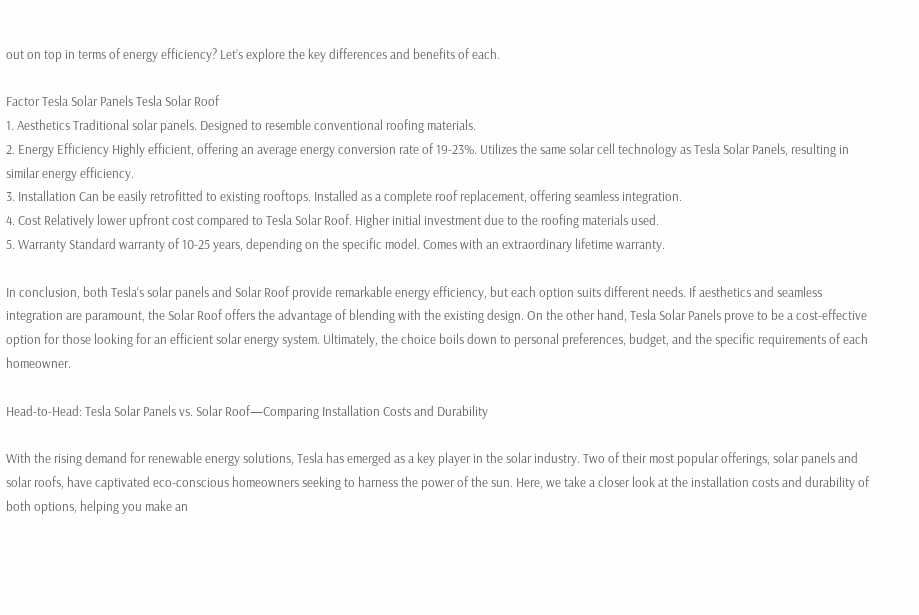out on top in terms of energy efficiency? Let’s explore the key differences and benefits of each.

Factor Tesla Solar Panels Tesla Solar Roof
1. Aesthetics Traditional solar panels. Designed to resemble conventional roofing materials.
2. Energy Efficiency Highly efficient, offering an average energy conversion rate of 19-23%. Utilizes the same solar cell technology as Tesla Solar Panels, resulting in similar energy efficiency.
3. Installation Can be easily retrofitted to existing rooftops. Installed as a complete roof replacement, offering seamless integration.
4. Cost Relatively lower upfront cost compared to Tesla Solar Roof. Higher initial investment due to the roofing materials used.
5. Warranty Standard warranty of 10-25 years, depending on the specific model. Comes with an extraordinary lifetime warranty.

In conclusion, both Tesla‘s solar panels and Solar Roof provide remarkable energy efficiency, but each option suits different needs. If aesthetics and seamless integration are paramount, the Solar Roof offers the advantage of blending with the existing design. On the other hand, Tesla Solar Panels prove to be a cost-effective option for those looking for an efficient solar energy system. Ultimately, the choice boils down to personal preferences, budget, and the specific requirements of each homeowner.

Head-to-Head: Tesla Solar Panels vs. Solar Roof—Comparing Installation Costs and Durability

With the rising demand for renewable energy solutions, Tesla has emerged as a key player in the solar industry. Two of their most popular offerings, solar panels and solar roofs, have captivated eco-conscious homeowners seeking to harness the power of the sun. Here, we take a closer look at the installation costs and durability of both options, helping you make an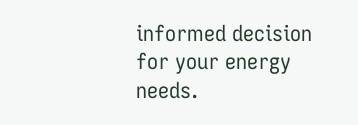informed decision for your energy needs.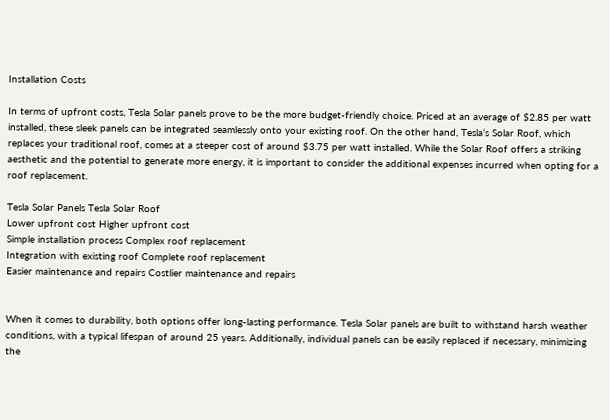Installation Costs

In terms of upfront costs, Tesla Solar panels prove to be the more budget-friendly choice. Priced at an average of $2.85 per watt installed, these sleek panels can be integrated seamlessly onto your existing roof. On the other hand, Tesla‘s Solar Roof, which replaces your traditional roof, comes at a steeper cost of around $3.75 per watt installed. While the Solar Roof offers a striking aesthetic and the potential to generate more energy, it is important to consider the additional expenses incurred when opting for a roof replacement.

Tesla Solar Panels Tesla Solar Roof
Lower upfront cost Higher upfront cost
Simple installation process Complex roof replacement
Integration with existing roof Complete roof replacement
Easier maintenance and repairs Costlier maintenance and repairs


When it comes to durability, both options offer long-lasting performance. Tesla Solar panels are built to withstand harsh weather conditions, with a typical lifespan of around 25 years. Additionally, individual panels can be easily replaced if necessary, minimizing the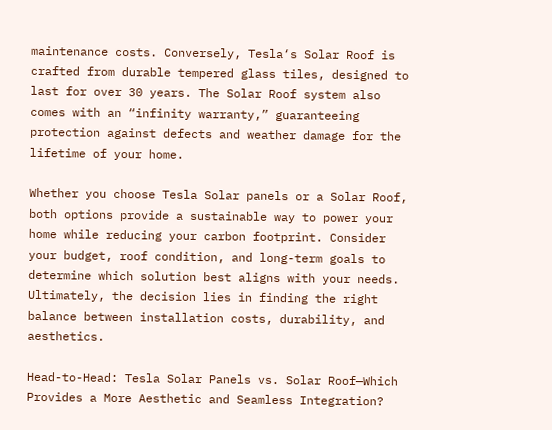maintenance costs. Conversely, Tesla‘s Solar Roof is crafted from durable tempered glass tiles, designed to last for over 30 years. The Solar Roof system also comes with an “infinity warranty,” guaranteeing protection against defects and weather damage for the lifetime of your home.

Whether you choose Tesla Solar panels or a Solar Roof, both options provide a sustainable way to power your home while reducing your carbon footprint. Consider your budget, roof condition, and long-term goals to determine which solution best aligns with your needs. Ultimately, the decision lies in finding the right balance between installation costs, durability, and aesthetics.

Head-to-Head: Tesla Solar Panels vs. Solar Roof—Which Provides a More Aesthetic and Seamless Integration?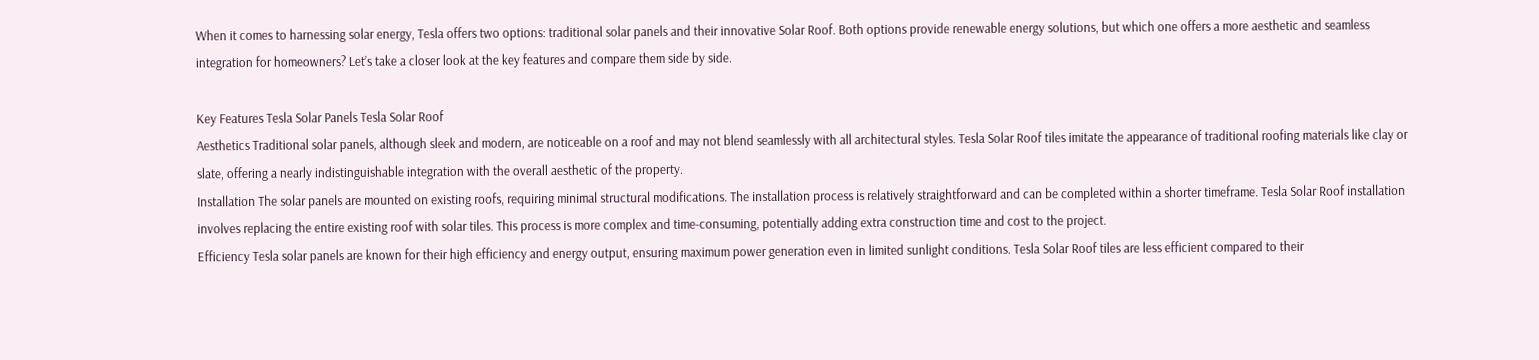When it comes to harnessing solar energy, Tesla offers two options: traditional solar panels and their innovative Solar Roof. Both options provide renewable energy solutions, but which one offers a more aesthetic and seamless integration for homeowners? Let’s take a closer look at the key features and compare them side by side.

Key Features Tesla Solar Panels Tesla Solar Roof
Aesthetics Traditional solar panels, although sleek and modern, are noticeable on a roof and may not blend seamlessly with all architectural styles. Tesla Solar Roof tiles imitate the appearance of traditional roofing materials like clay or slate, offering a nearly indistinguishable integration with the overall aesthetic of the property.
Installation The solar panels are mounted on existing roofs, requiring minimal structural modifications. The installation process is relatively straightforward and can be completed within a shorter timeframe. Tesla Solar Roof installation involves replacing the entire existing roof with solar tiles. This process is more complex and time-consuming, potentially adding extra construction time and cost to the project.
Efficiency Tesla solar panels are known for their high efficiency and energy output, ensuring maximum power generation even in limited sunlight conditions. Tesla Solar Roof tiles are less efficient compared to their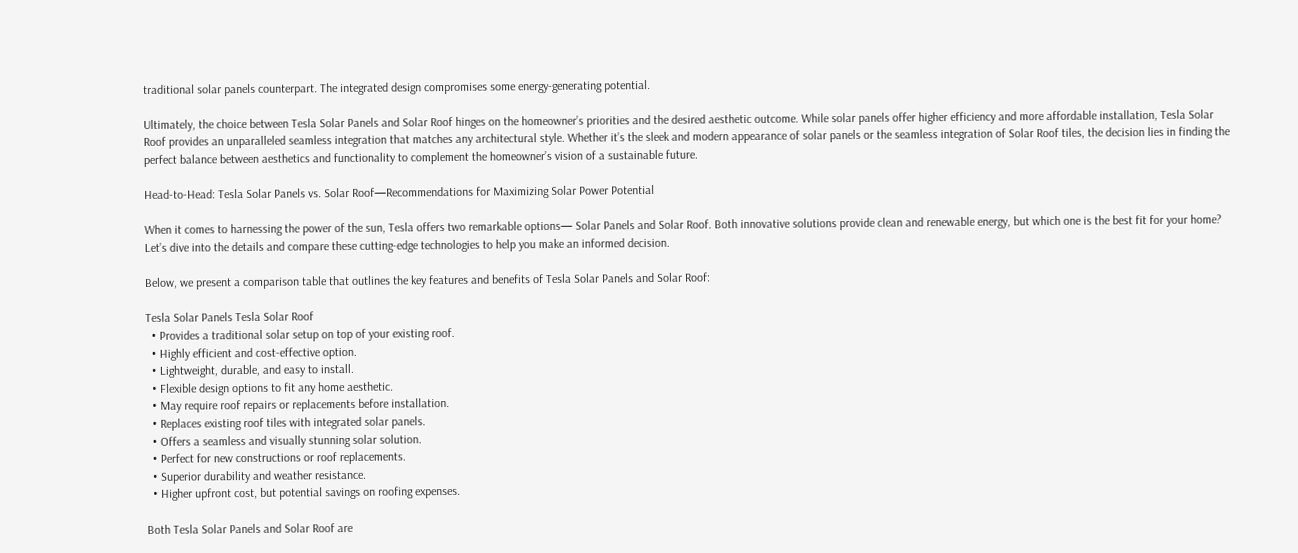traditional solar panels counterpart. The integrated design compromises some energy-generating potential.

Ultimately, the choice between Tesla Solar Panels and Solar Roof hinges on the homeowner’s priorities and the desired aesthetic outcome. While solar panels offer higher efficiency and more affordable installation, Tesla Solar Roof provides an unparalleled seamless integration that matches any architectural style. Whether it’s the sleek and modern appearance of solar panels or the seamless integration of Solar Roof tiles, the decision lies in finding the perfect balance between aesthetics and functionality to complement the homeowner’s vision of a sustainable future.

Head-to-Head: Tesla Solar Panels vs. Solar Roof—Recommendations for Maximizing Solar Power Potential

When it comes to harnessing the power of the sun, Tesla offers two remarkable options— Solar Panels and Solar Roof. Both innovative solutions provide clean and renewable energy, but which one is the best fit for your home? Let’s dive into the details and compare these cutting-edge technologies to help you make an informed decision.

Below, we present a comparison table that outlines the key features and benefits of Tesla Solar Panels and Solar Roof:

Tesla Solar Panels Tesla Solar Roof
  • Provides a traditional solar setup on top of your existing roof.
  • Highly efficient and cost-effective option.
  • Lightweight, durable, and easy to install.
  • Flexible design options to fit any home aesthetic.
  • May require roof repairs or replacements before installation.
  • Replaces existing roof tiles with integrated solar panels.
  • Offers a seamless and visually stunning solar solution.
  • Perfect for new constructions or roof replacements.
  • Superior durability and weather resistance.
  • Higher upfront cost, but potential savings on roofing expenses.

Both Tesla Solar Panels and Solar Roof are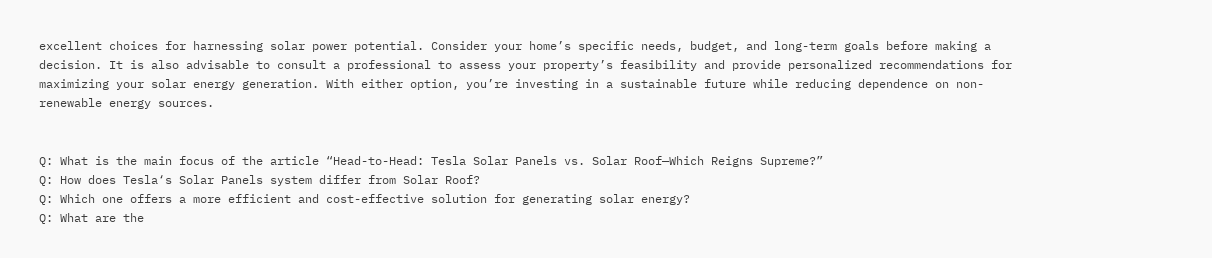excellent choices for harnessing solar power potential. Consider your home’s specific needs, budget, and long-term goals before making a decision. It is also advisable to consult a professional to assess your property’s feasibility and provide personalized recommendations for maximizing your solar energy generation. With either option, you’re investing in a sustainable future while reducing dependence on non-renewable energy sources.


Q: What is the main focus of the article “Head-to-Head: Tesla Solar Panels vs. Solar Roof—Which Reigns Supreme?”
Q: How does Tesla‘s Solar Panels system differ from Solar Roof?
Q: Which one offers a more efficient and cost-effective solution for generating solar energy?
Q: What are the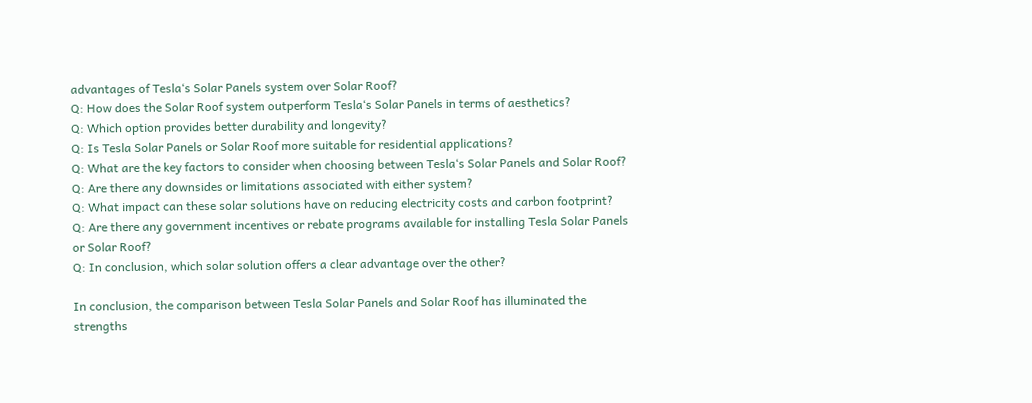advantages of Tesla‘s Solar Panels system over Solar Roof?
Q: How does the Solar Roof system outperform Tesla‘s Solar Panels in terms of aesthetics?
Q: Which option provides better durability and longevity?
Q: Is Tesla Solar Panels or Solar Roof more suitable for residential applications?
Q: What are the key factors to consider when choosing between Tesla‘s Solar Panels and Solar Roof?
Q: Are there any downsides or limitations associated with either system?
Q: What impact can these solar solutions have on reducing electricity costs and carbon footprint?
Q: Are there any government incentives or rebate programs available for installing Tesla Solar Panels or Solar Roof?
Q: In conclusion, which solar solution offers a clear advantage over the other?

In conclusion, the comparison between Tesla Solar Panels and Solar Roof has illuminated the strengths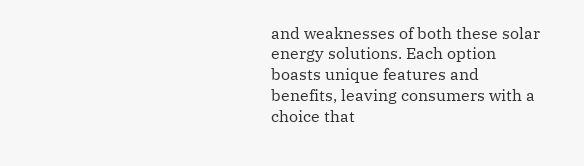and weaknesses of both these solar energy solutions. Each option boasts unique features and benefits, leaving consumers with a choice that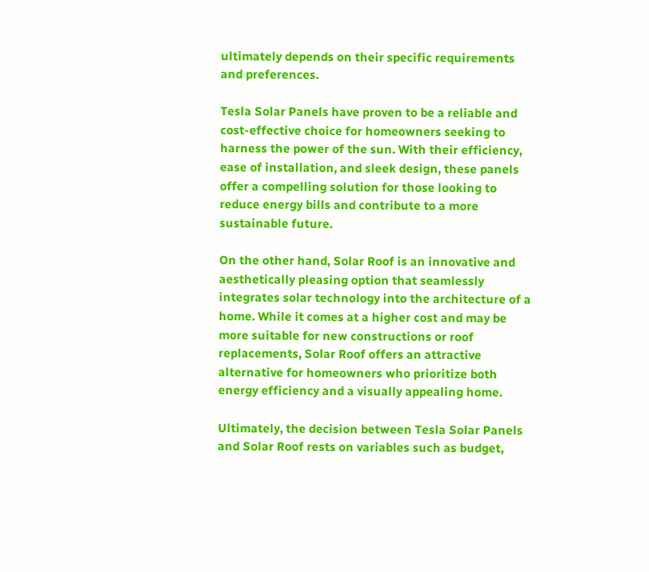ultimately depends on their specific requirements and preferences.

Tesla Solar Panels have proven to be a reliable and cost-effective choice for homeowners seeking to harness the power of the sun. With their efficiency, ease of installation, and sleek design, these panels offer a compelling solution for those looking to reduce energy bills and contribute to a more sustainable future.

On the other hand, Solar Roof is an innovative and aesthetically pleasing option that seamlessly integrates solar technology into the architecture of a home. While it comes at a higher cost and may be more suitable for new constructions or roof replacements, Solar Roof offers an attractive alternative for homeowners who prioritize both energy efficiency and a visually appealing home.

Ultimately, the decision between Tesla Solar Panels and Solar Roof rests on variables such as budget,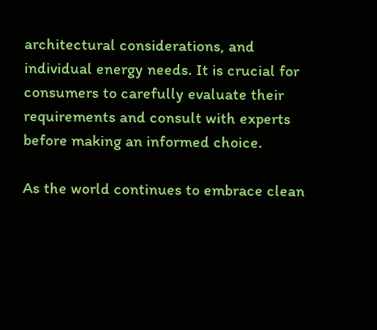architectural considerations, and individual energy needs. It is crucial for consumers to carefully evaluate their requirements and consult with experts before making an informed choice.

As the world continues to embrace clean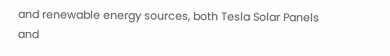and renewable energy sources, both Tesla Solar Panels and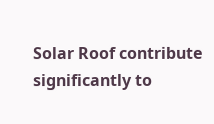Solar Roof contribute significantly to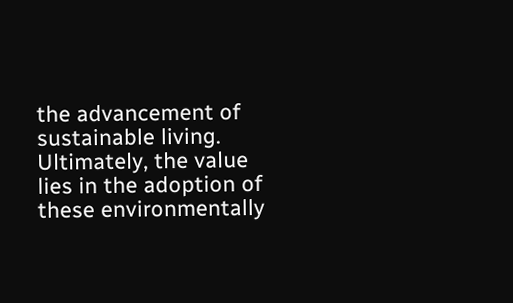the advancement of sustainable living. Ultimately, the value lies in the adoption of these environmentally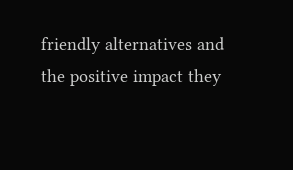friendly alternatives and the positive impact they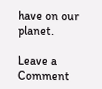have on our planet.

Leave a Comment